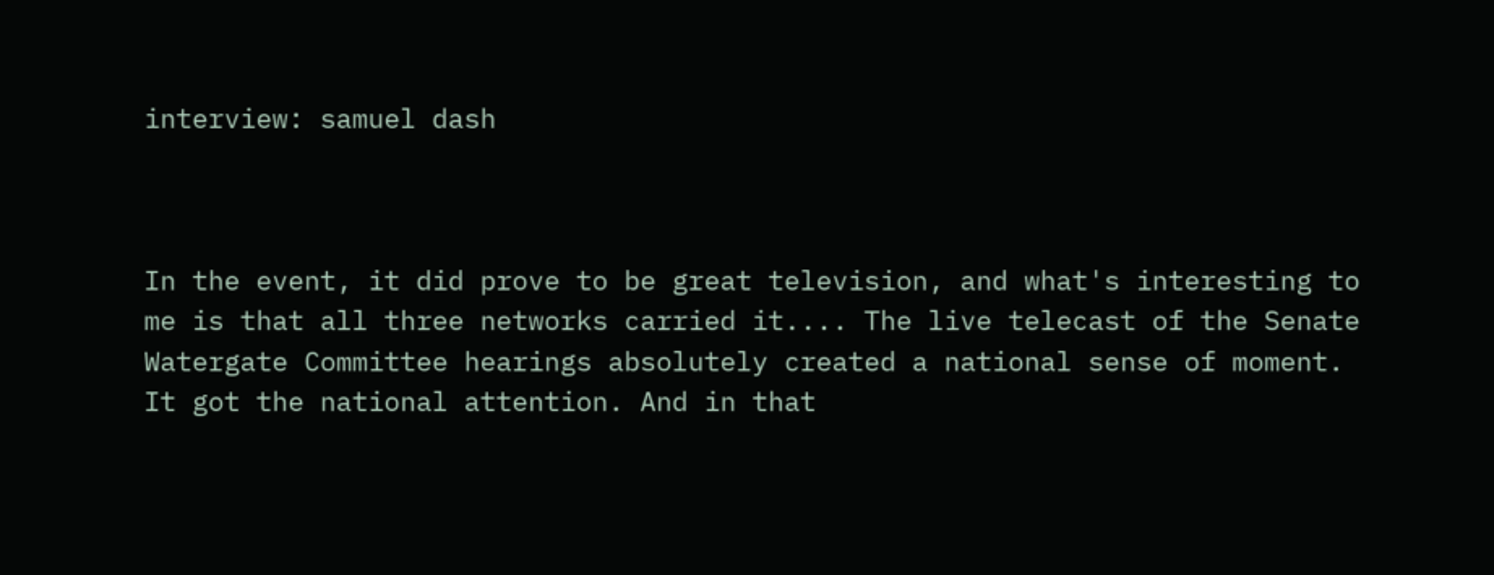interview: samuel dash



In the event, it did prove to be great television, and what's interesting to me is that all three networks carried it.... The live telecast of the Senate Watergate Committee hearings absolutely created a national sense of moment. It got the national attention. And in that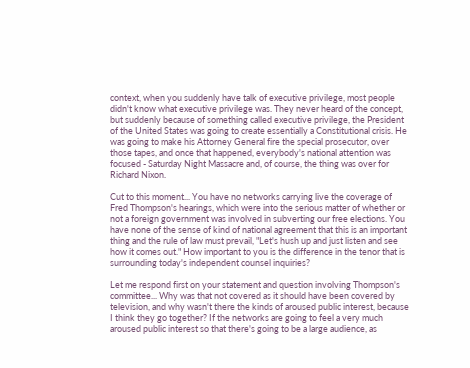context, when you suddenly have talk of executive privilege, most people didn't know what executive privilege was. They never heard of the concept, but suddenly because of something called executive privilege, the President of the United States was going to create essentially a Constitutional crisis. He was going to make his Attorney General fire the special prosecutor, over those tapes, and once that happened, everybody's national attention was focused - Saturday Night Massacre and, of course, the thing was over for Richard Nixon.

Cut to this moment... You have no networks carrying live the coverage of Fred Thompson's hearings, which were into the serious matter of whether or not a foreign government was involved in subverting our free elections. You have none of the sense of kind of national agreement that this is an important thing and the rule of law must prevail, "Let's hush up and just listen and see how it comes out." How important to you is the difference in the tenor that is surrounding today's independent counsel inquiries?

Let me respond first on your statement and question involving Thompson's committee... Why was that not covered as it should have been covered by television, and why wasn't there the kinds of aroused public interest, because I think they go together? If the networks are going to feel a very much aroused public interest so that there's going to be a large audience, as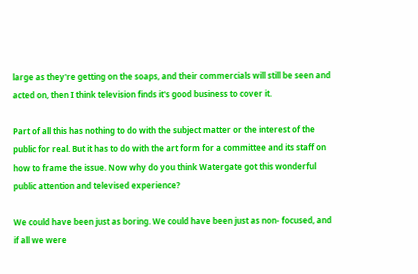large as they're getting on the soaps, and their commercials will still be seen and acted on, then I think television finds it's good business to cover it.

Part of all this has nothing to do with the subject matter or the interest of the public for real. But it has to do with the art form for a committee and its staff on how to frame the issue. Now why do you think Watergate got this wonderful public attention and televised experience?

We could have been just as boring. We could have been just as non- focused, and if all we were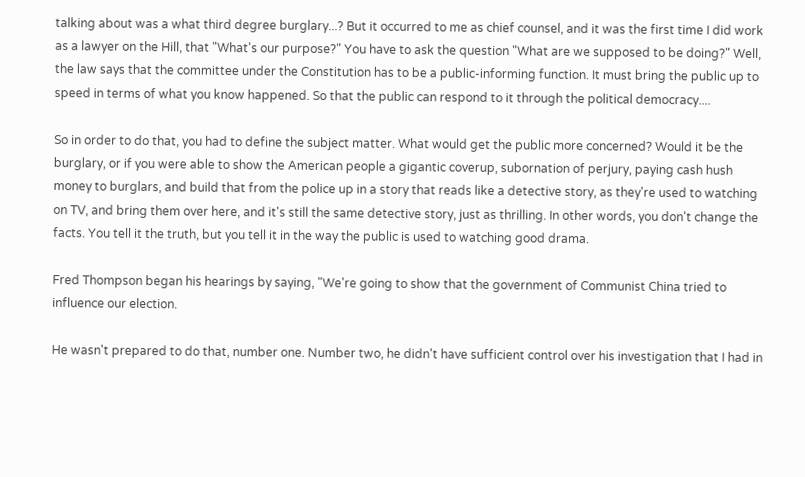talking about was a what third degree burglary...? But it occurred to me as chief counsel, and it was the first time I did work as a lawyer on the Hill, that "What's our purpose?" You have to ask the question "What are we supposed to be doing?" Well, the law says that the committee under the Constitution has to be a public-informing function. It must bring the public up to speed in terms of what you know happened. So that the public can respond to it through the political democracy....

So in order to do that, you had to define the subject matter. What would get the public more concerned? Would it be the burglary, or if you were able to show the American people a gigantic coverup, subornation of perjury, paying cash hush money to burglars, and build that from the police up in a story that reads like a detective story, as they're used to watching on TV, and bring them over here, and it's still the same detective story, just as thrilling. In other words, you don't change the facts. You tell it the truth, but you tell it in the way the public is used to watching good drama.

Fred Thompson began his hearings by saying, "We're going to show that the government of Communist China tried to influence our election.

He wasn't prepared to do that, number one. Number two, he didn't have sufficient control over his investigation that I had in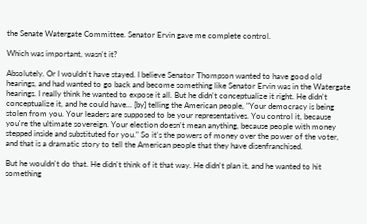the Senate Watergate Committee. Senator Ervin gave me complete control.

Which was important, wasn't it?

Absolutely. Or I wouldn't have stayed. I believe Senator Thompson wanted to have good old hearings, and had wanted to go back and become something like Senator Ervin was in the Watergate hearings. I really think he wanted to expose it all. But he didn't conceptualize it right. He didn't conceptualize it, and he could have... [by] telling the American people, "Your democracy is being stolen from you. Your leaders are supposed to be your representatives. You control it, because you're the ultimate sovereign. Your election doesn't mean anything, because people with money stepped inside and substituted for you." So it's the powers of money over the power of the voter, and that is a dramatic story to tell the American people that they have disenfranchised.

But he wouldn't do that. He didn't think of it that way. He didn't plan it, and he wanted to hit something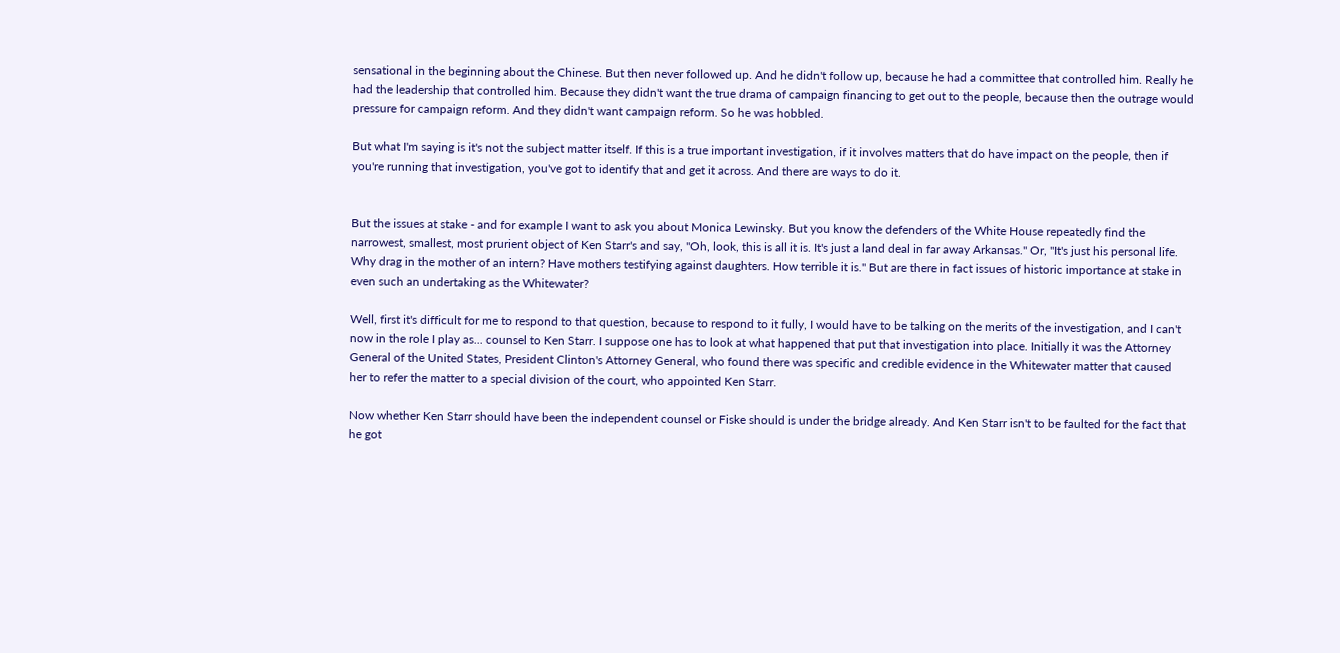sensational in the beginning about the Chinese. But then never followed up. And he didn't follow up, because he had a committee that controlled him. Really he had the leadership that controlled him. Because they didn't want the true drama of campaign financing to get out to the people, because then the outrage would pressure for campaign reform. And they didn't want campaign reform. So he was hobbled.

But what I'm saying is it's not the subject matter itself. If this is a true important investigation, if it involves matters that do have impact on the people, then if you're running that investigation, you've got to identify that and get it across. And there are ways to do it.


But the issues at stake - and for example I want to ask you about Monica Lewinsky. But you know the defenders of the White House repeatedly find the narrowest, smallest, most prurient object of Ken Starr's and say, "Oh, look, this is all it is. It's just a land deal in far away Arkansas." Or, "It's just his personal life. Why drag in the mother of an intern? Have mothers testifying against daughters. How terrible it is." But are there in fact issues of historic importance at stake in even such an undertaking as the Whitewater?

Well, first it's difficult for me to respond to that question, because to respond to it fully, I would have to be talking on the merits of the investigation, and I can't now in the role I play as... counsel to Ken Starr. I suppose one has to look at what happened that put that investigation into place. Initially it was the Attorney General of the United States, President Clinton's Attorney General, who found there was specific and credible evidence in the Whitewater matter that caused her to refer the matter to a special division of the court, who appointed Ken Starr.

Now whether Ken Starr should have been the independent counsel or Fiske should is under the bridge already. And Ken Starr isn't to be faulted for the fact that he got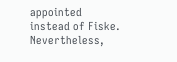appointed instead of Fiske. Nevertheless,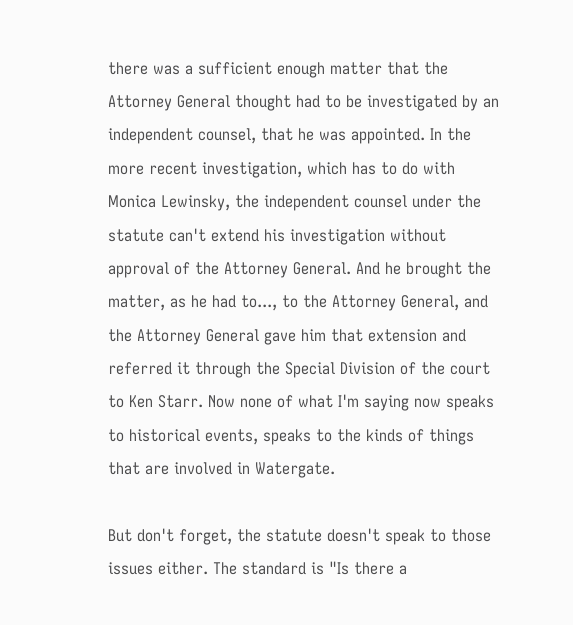there was a sufficient enough matter that the Attorney General thought had to be investigated by an independent counsel, that he was appointed. In the more recent investigation, which has to do with Monica Lewinsky, the independent counsel under the statute can't extend his investigation without approval of the Attorney General. And he brought the matter, as he had to..., to the Attorney General, and the Attorney General gave him that extension and referred it through the Special Division of the court to Ken Starr. Now none of what I'm saying now speaks to historical events, speaks to the kinds of things that are involved in Watergate.

But don't forget, the statute doesn't speak to those issues either. The standard is "Is there a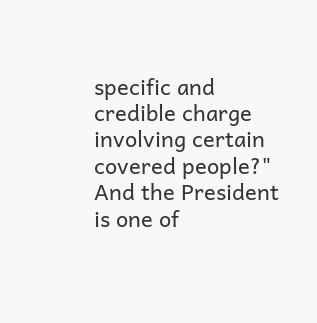specific and credible charge involving certain covered people?" And the President is one of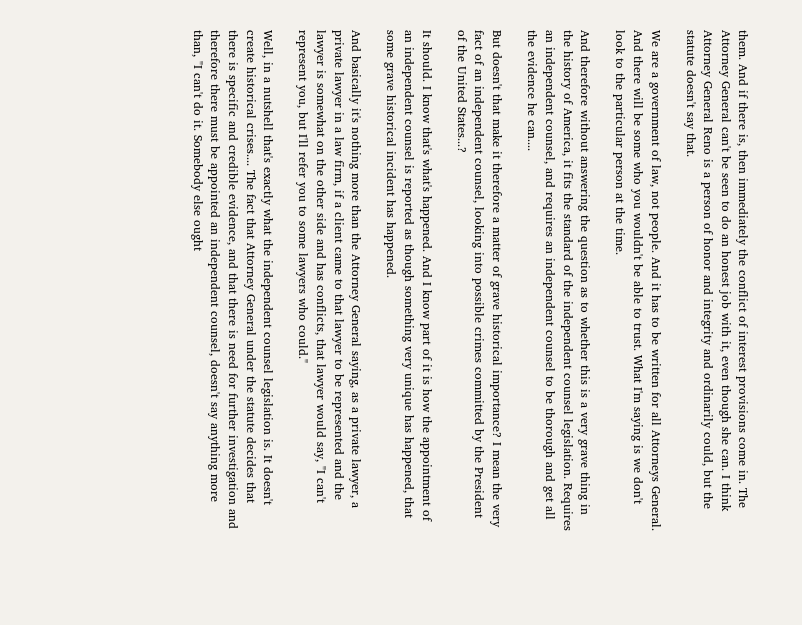them. And if there is, then immediately the conflict of interest provisions come in. The Attorney General can't be seen to do an honest job with it, even though she can. I think Attorney General Reno is a person of honor and integrity and ordinarily could, but the statute doesn't say that.

We are a government of law, not people. And it has to be written for all Attorneys General. And there will be some who you wouldn't be able to trust. What I'm saying is we don't look to the particular person at the time.

And therefore without answering the question as to whether this is a very grave thing in the history of America, it fits the standard of the independent counsel legislation. Requires an independent counsel, and requires an independent counsel to be thorough and get all the evidence he can....

But doesn't that make it therefore a matter of grave historical importance? I mean the very fact of an independent counsel, looking into possible crimes committed by the President of the United States...?

It should. I know that's what's happened. And I know part of it is how the appointment of an independent counsel is reported as though something very unique has happened, that some grave historical incident has happened.

And basically it's nothing more than the Attorney General saying, as a private lawyer, a private lawyer in a law firm, if a client came to that lawyer to be represented and the lawyer is somewhat on the other side and has conflicts, that lawyer would say, "I can't represent you, but I'll refer you to some lawyers who could."

Well, in a nutshell that's exactly what the independent counsel legislation is. It doesn't create historical crises.... The fact that Attorney General under the statute decides that there is specific and credible evidence, and that there is need for further investigation and therefore there must be appointed an independent counsel, doesn't say anything more than, "I can't do it. Somebody else ought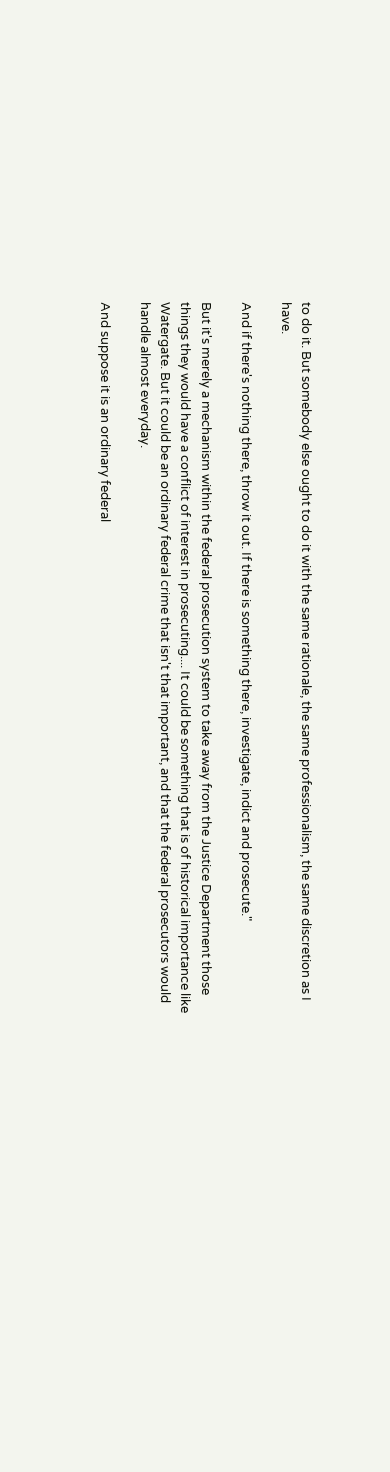to do it. But somebody else ought to do it with the same rationale, the same professionalism, the same discretion as I have.

And if there's nothing there, throw it out. If there is something there, investigate, indict and prosecute."

But it's merely a mechanism within the federal prosecution system to take away from the Justice Department those things they would have a conflict of interest in prosecuting.... It could be something that is of historical importance like Watergate. But it could be an ordinary federal crime that isn't that important, and that the federal prosecutors would handle almost everyday.

And suppose it is an ordinary federal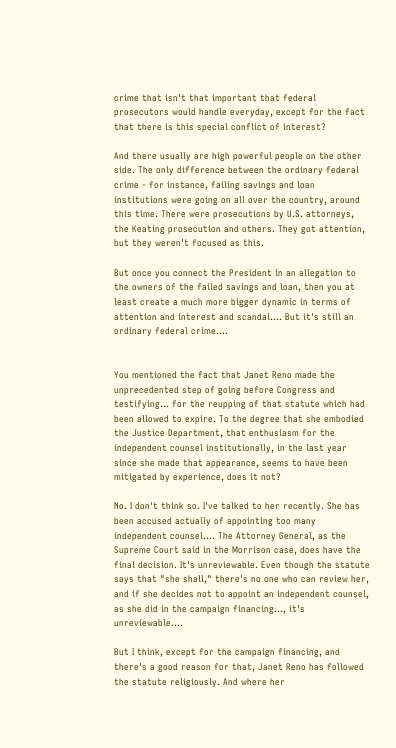crime that isn't that important that federal prosecutors would handle everyday, except for the fact that there is this special conflict of interest?

And there usually are high powerful people on the other side. The only difference between the ordinary federal crime - for instance, failing savings and loan institutions were going on all over the country, around this time. There were prosecutions by U.S. attorneys, the Keating prosecution and others. They got attention, but they weren't focused as this.

But once you connect the President in an allegation to the owners of the failed savings and loan, then you at least create a much more bigger dynamic in terms of attention and interest and scandal.... But it's still an ordinary federal crime....


You mentioned the fact that Janet Reno made the unprecedented step of going before Congress and testifying... for the reupping of that statute which had been allowed to expire. To the degree that she embodied the Justice Department, that enthusiasm for the independent counsel institutionally, in the last year since she made that appearance, seems to have been mitigated by experience, does it not?

No. I don't think so. I've talked to her recently. She has been accused actually of appointing too many independent counsel.... The Attorney General, as the Supreme Court said in the Morrison case, does have the final decision. It's unreviewable. Even though the statute says that "she shall," there's no one who can review her, and if she decides not to appoint an independent counsel, as she did in the campaign financing..., it's unreviewable....

But I think, except for the campaign financing, and there's a good reason for that, Janet Reno has followed the statute religiously. And where her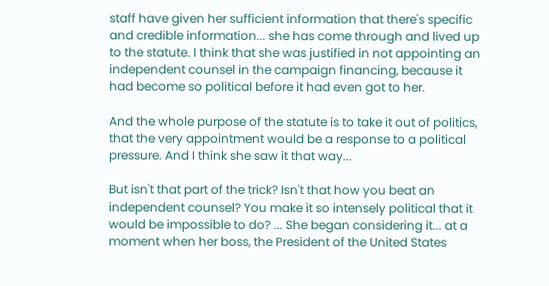staff have given her sufficient information that there's specific and credible information... she has come through and lived up to the statute. I think that she was justified in not appointing an independent counsel in the campaign financing, because it had become so political before it had even got to her.

And the whole purpose of the statute is to take it out of politics, that the very appointment would be a response to a political pressure. And I think she saw it that way...

But isn't that part of the trick? Isn't that how you beat an independent counsel? You make it so intensely political that it would be impossible to do? ... She began considering it... at a moment when her boss, the President of the United States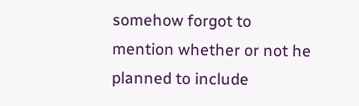somehow forgot to mention whether or not he planned to include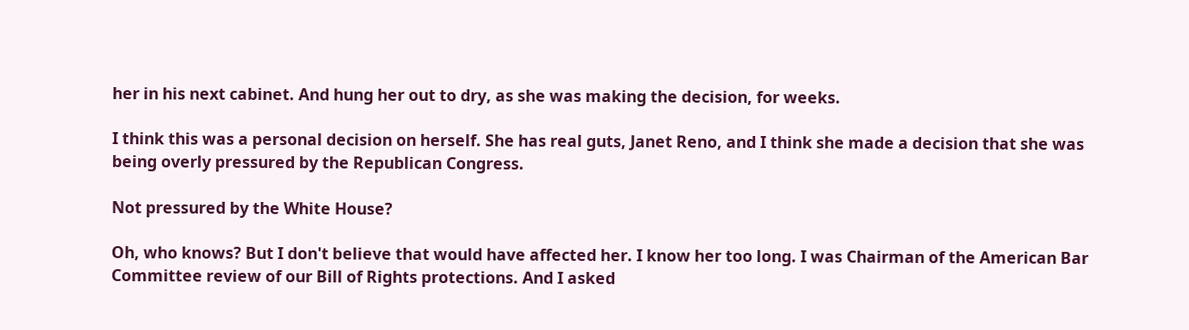her in his next cabinet. And hung her out to dry, as she was making the decision, for weeks.

I think this was a personal decision on herself. She has real guts, Janet Reno, and I think she made a decision that she was being overly pressured by the Republican Congress.

Not pressured by the White House?

Oh, who knows? But I don't believe that would have affected her. I know her too long. I was Chairman of the American Bar Committee review of our Bill of Rights protections. And I asked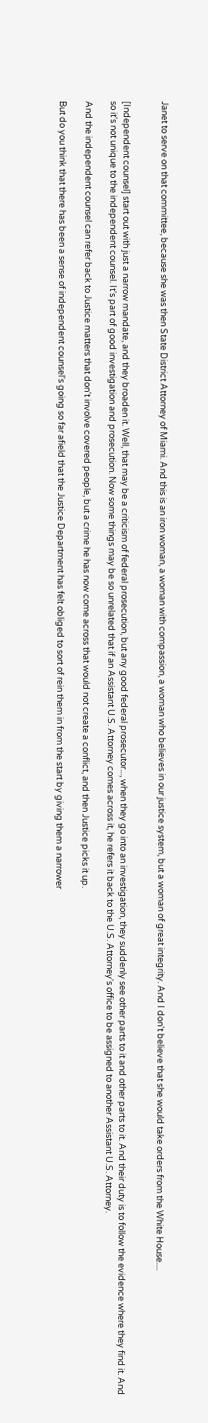Janet to serve on that committee, because she was then State District Attorney of Miami. And this is an iron woman, a woman with compassion, a woman who believes in our justice system, but a woman of great integrity. And I don't believe that she would take orders from the White House....


[Independent counsel] start out with just a narrow mandate, and they broaden it. Well, that may be a criticism of federal prosecution, but any good federal prosecutor..., when they go into an investigation, they suddenly see other parts to it and other parts to it. And their duty is to follow the evidence where they find it. And so it's not unique to the independent counsel. It's part of good investigation and prosecution. Now some things may be so unrelated that if an Assistant U.S. Attorney comes across it, he refers it back to the U.S. Attorney's office to be assigned to another Assistant U.S. Attorney.

And the independent counsel can refer back to Justice matters that don't involve covered people, but a crime he has now come across that would not create a conflict, and then Justice picks it up.

But do you think that there has been a sense of independent counsel's going so far afield that the Justice Department has felt obliged to sort of rein them in from the start by giving them a narrower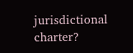jurisdictional charter?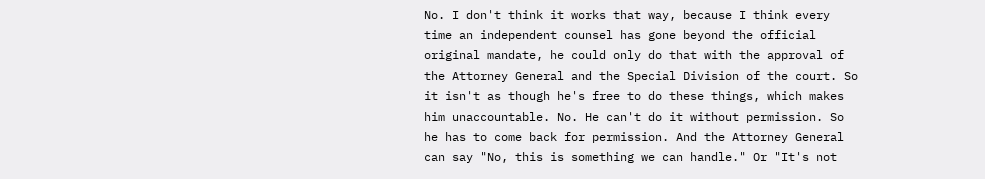No. I don't think it works that way, because I think every time an independent counsel has gone beyond the official original mandate, he could only do that with the approval of the Attorney General and the Special Division of the court. So it isn't as though he's free to do these things, which makes him unaccountable. No. He can't do it without permission. So he has to come back for permission. And the Attorney General can say "No, this is something we can handle." Or "It's not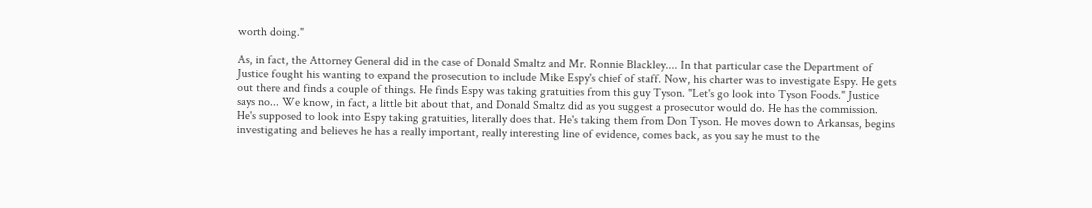worth doing."

As, in fact, the Attorney General did in the case of Donald Smaltz and Mr. Ronnie Blackley.... In that particular case the Department of Justice fought his wanting to expand the prosecution to include Mike Espy's chief of staff. Now, his charter was to investigate Espy. He gets out there and finds a couple of things. He finds Espy was taking gratuities from this guy Tyson. "Let's go look into Tyson Foods." Justice says no... We know, in fact, a little bit about that, and Donald Smaltz did as you suggest a prosecutor would do. He has the commission. He's supposed to look into Espy taking gratuities, literally does that. He's taking them from Don Tyson. He moves down to Arkansas, begins investigating and believes he has a really important, really interesting line of evidence, comes back, as you say he must to the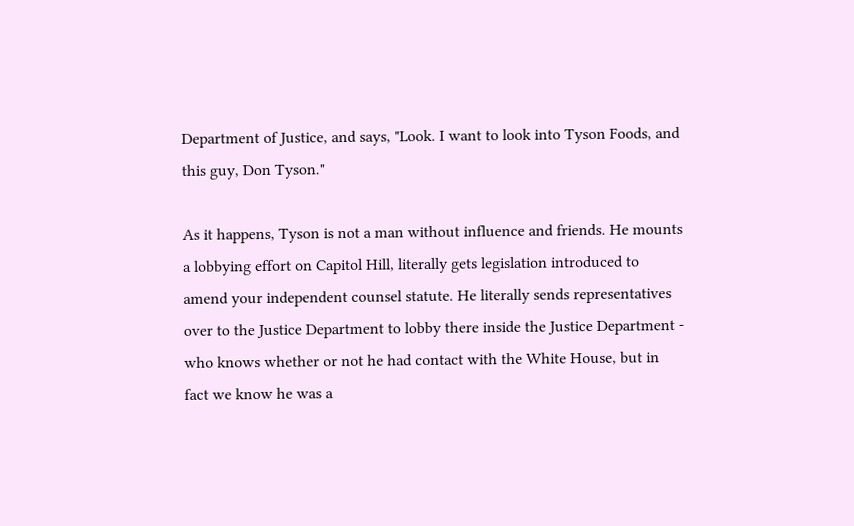Department of Justice, and says, "Look. I want to look into Tyson Foods, and this guy, Don Tyson."

As it happens, Tyson is not a man without influence and friends. He mounts a lobbying effort on Capitol Hill, literally gets legislation introduced to amend your independent counsel statute. He literally sends representatives over to the Justice Department to lobby there inside the Justice Department - who knows whether or not he had contact with the White House, but in fact we know he was a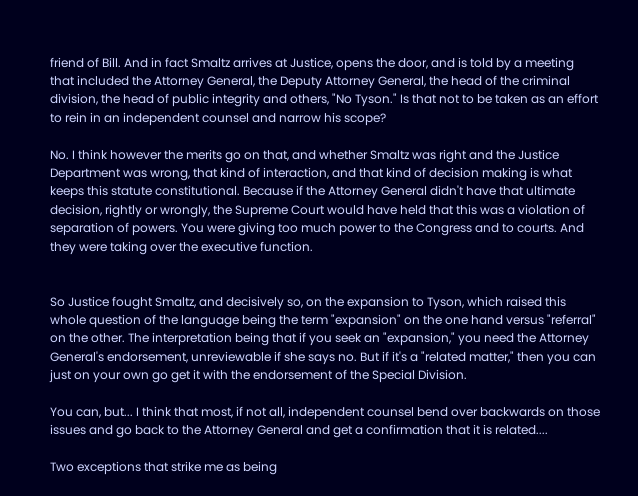friend of Bill. And in fact Smaltz arrives at Justice, opens the door, and is told by a meeting that included the Attorney General, the Deputy Attorney General, the head of the criminal division, the head of public integrity and others, "No Tyson." Is that not to be taken as an effort to rein in an independent counsel and narrow his scope?

No. I think however the merits go on that, and whether Smaltz was right and the Justice Department was wrong, that kind of interaction, and that kind of decision making is what keeps this statute constitutional. Because if the Attorney General didn't have that ultimate decision, rightly or wrongly, the Supreme Court would have held that this was a violation of separation of powers. You were giving too much power to the Congress and to courts. And they were taking over the executive function.


So Justice fought Smaltz, and decisively so, on the expansion to Tyson, which raised this whole question of the language being the term "expansion" on the one hand versus "referral" on the other. The interpretation being that if you seek an "expansion," you need the Attorney General's endorsement, unreviewable if she says no. But if it's a "related matter," then you can just on your own go get it with the endorsement of the Special Division.

You can, but... I think that most, if not all, independent counsel bend over backwards on those issues and go back to the Attorney General and get a confirmation that it is related....

Two exceptions that strike me as being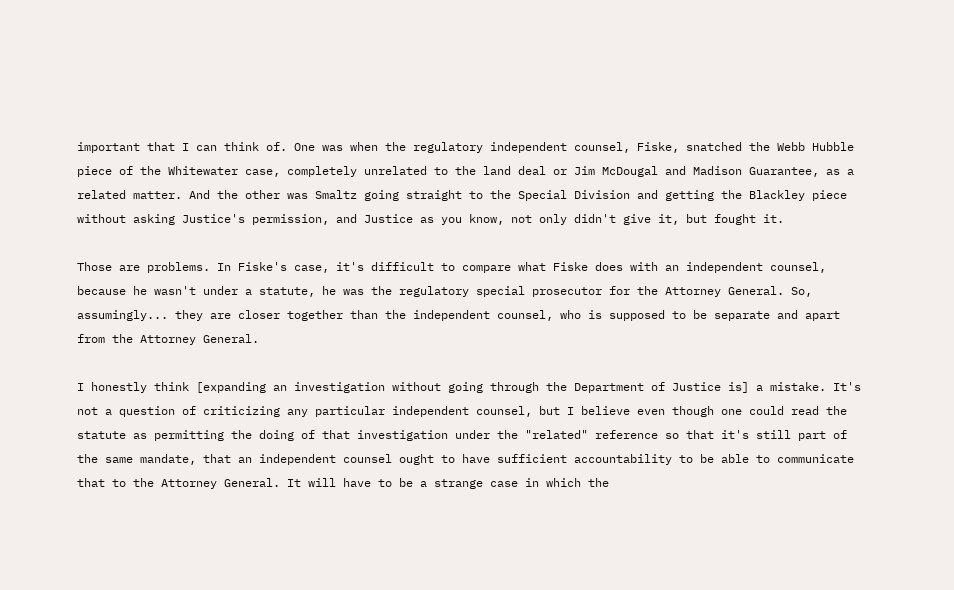important that I can think of. One was when the regulatory independent counsel, Fiske, snatched the Webb Hubble piece of the Whitewater case, completely unrelated to the land deal or Jim McDougal and Madison Guarantee, as a related matter. And the other was Smaltz going straight to the Special Division and getting the Blackley piece without asking Justice's permission, and Justice as you know, not only didn't give it, but fought it.

Those are problems. In Fiske's case, it's difficult to compare what Fiske does with an independent counsel, because he wasn't under a statute, he was the regulatory special prosecutor for the Attorney General. So, assumingly... they are closer together than the independent counsel, who is supposed to be separate and apart from the Attorney General.

I honestly think [expanding an investigation without going through the Department of Justice is] a mistake. It's not a question of criticizing any particular independent counsel, but I believe even though one could read the statute as permitting the doing of that investigation under the "related" reference so that it's still part of the same mandate, that an independent counsel ought to have sufficient accountability to be able to communicate that to the Attorney General. It will have to be a strange case in which the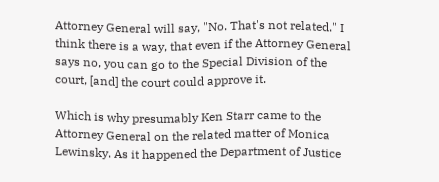Attorney General will say, "No. That's not related." I think there is a way, that even if the Attorney General says no, you can go to the Special Division of the court, [and] the court could approve it.

Which is why presumably Ken Starr came to the Attorney General on the related matter of Monica Lewinsky. As it happened the Department of Justice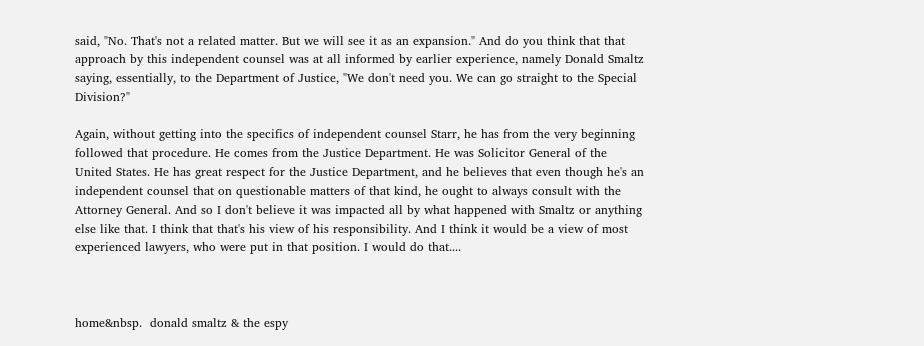said, "No. That's not a related matter. But we will see it as an expansion." And do you think that that approach by this independent counsel was at all informed by earlier experience, namely Donald Smaltz saying, essentially, to the Department of Justice, "We don't need you. We can go straight to the Special Division?"

Again, without getting into the specifics of independent counsel Starr, he has from the very beginning followed that procedure. He comes from the Justice Department. He was Solicitor General of the United States. He has great respect for the Justice Department, and he believes that even though he's an independent counsel that on questionable matters of that kind, he ought to always consult with the Attorney General. And so I don't believe it was impacted all by what happened with Smaltz or anything else like that. I think that that's his view of his responsibility. And I think it would be a view of most experienced lawyers, who were put in that position. I would do that....



home&nbsp.  donald smaltz & the espy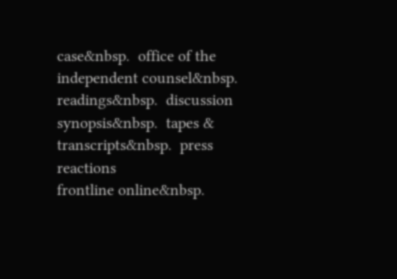case&nbsp.  office of the independent counsel&nbsp.  readings&nbsp.  discussion
synopsis&nbsp.  tapes & transcripts&nbsp.  press reactions
frontline online&nbsp.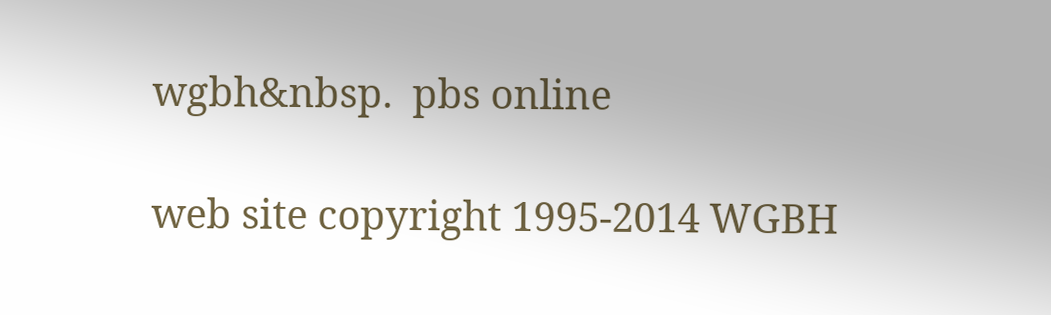wgbh&nbsp.  pbs online

web site copyright 1995-2014 WGBH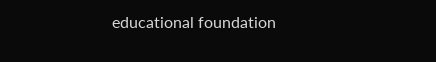educational foundation